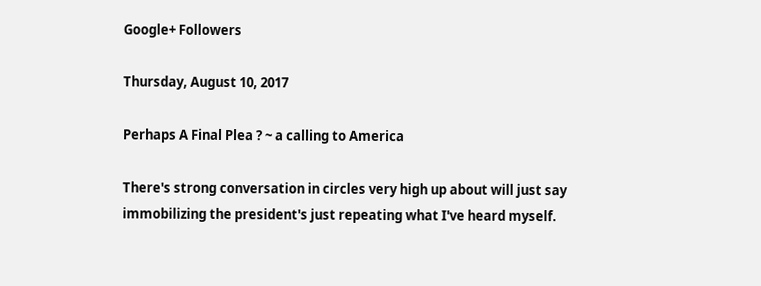Google+ Followers

Thursday, August 10, 2017

Perhaps A Final Plea ? ~ a calling to America

There's strong conversation in circles very high up about will just say immobilizing the president's just repeating what I've heard myself.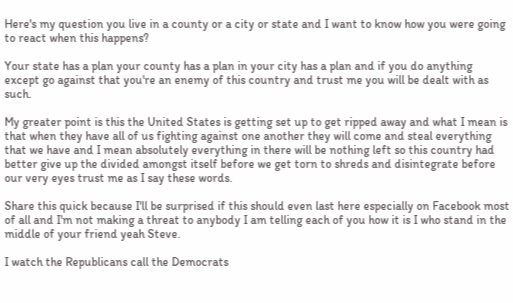Here's my question you live in a county or a city or state and I want to know how you were going to react when this happens?

Your state has a plan your county has a plan in your city has a plan and if you do anything except go against that you're an enemy of this country and trust me you will be dealt with as such.

My greater point is this the United States is getting set up to get ripped away and what I mean is that when they have all of us fighting against one another they will come and steal everything that we have and I mean absolutely everything in there will be nothing left so this country had better give up the divided amongst itself before we get torn to shreds and disintegrate before our very eyes trust me as I say these words.

Share this quick because I'll be surprised if this should even last here especially on Facebook most of all and I'm not making a threat to anybody I am telling each of you how it is I who stand in the middle of your friend yeah Steve.

I watch the Republicans call the Democrats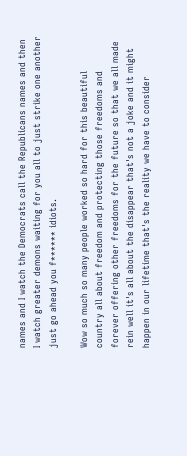names and I watch the Democrats call the Republicans names and then I watch greater demons waiting for you all to just strike one another just go ahead you f****** idiots.

Wow so much so many people worked so hard for this beautiful country all about freedom and protecting those freedoms and forever offering other freedoms for the future so that we all made rein well it's all about the disappear that's not a joke and it might happen in our lifetime that's the reality we have to consider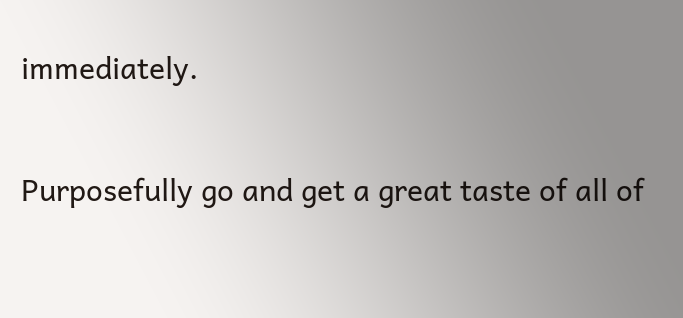immediately.

Purposefully go and get a great taste of all of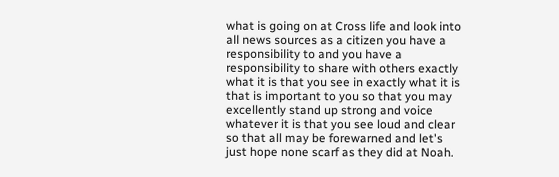what is going on at Cross life and look into all news sources as a citizen you have a responsibility to and you have a responsibility to share with others exactly what it is that you see in exactly what it is that is important to you so that you may excellently stand up strong and voice whatever it is that you see loud and clear so that all may be forewarned and let's just hope none scarf as they did at Noah.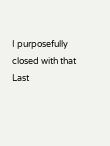I purposefully closed with that Last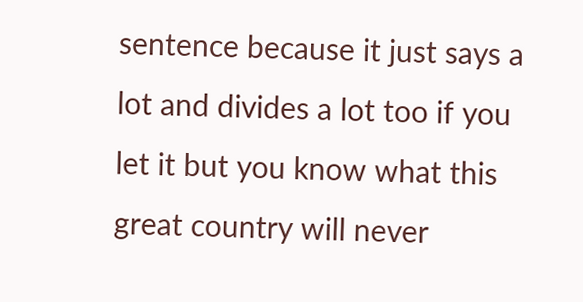sentence because it just says a lot and divides a lot too if you let it but you know what this great country will never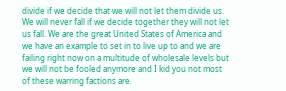divide if we decide that we will not let them divide us. We will never fall if we decide together they will not let us fall. We are the great United States of America and we have an example to set in to live up to and we are failing right now on a multitude of wholesale levels but we will not be fooled anymore and I kid you not most of these warring factions are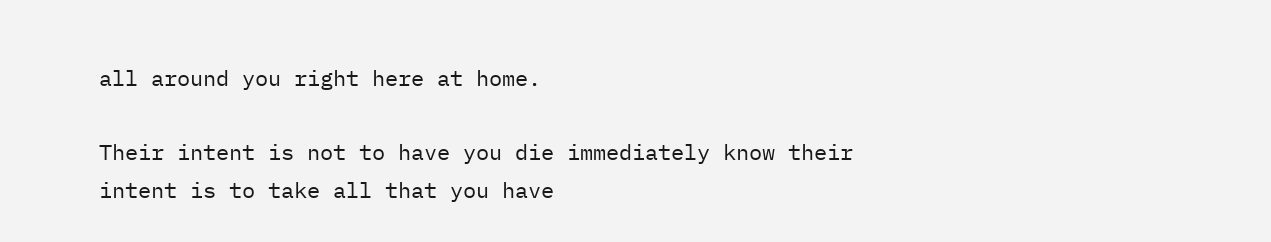all around you right here at home.

Their intent is not to have you die immediately know their intent is to take all that you have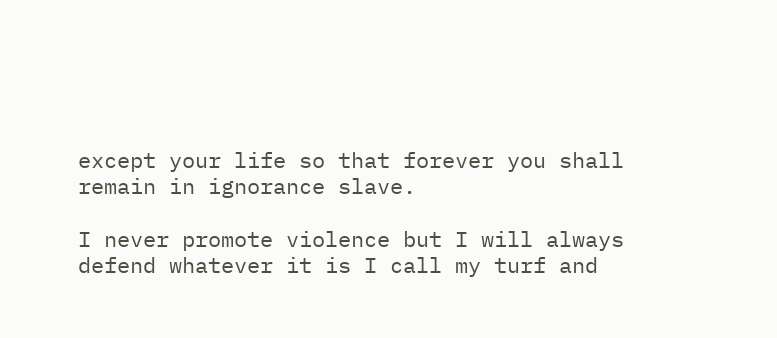except your life so that forever you shall remain in ignorance slave.

I never promote violence but I will always defend whatever it is I call my turf and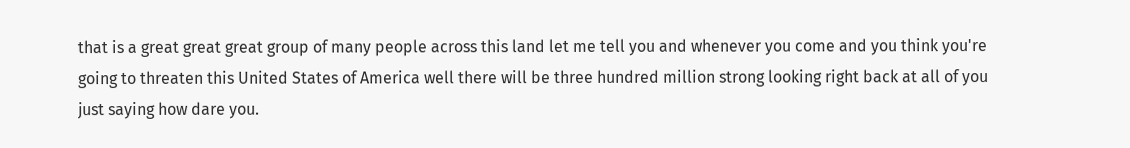that is a great great great group of many people across this land let me tell you and whenever you come and you think you're going to threaten this United States of America well there will be three hundred million strong looking right back at all of you just saying how dare you.